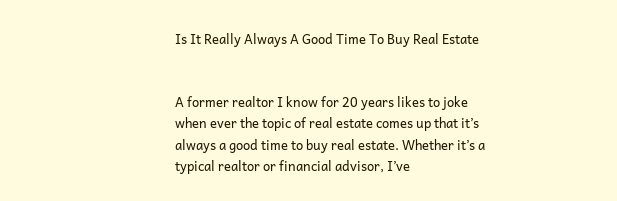Is It Really Always A Good Time To Buy Real Estate


A former realtor I know for 20 years likes to joke when ever the topic of real estate comes up that it’s always a good time to buy real estate. Whether it’s a typical realtor or financial advisor, I’ve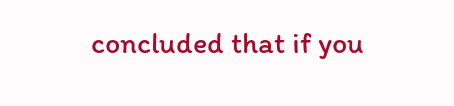concluded that if you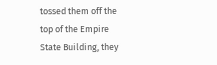tossed them off the top of the Empire State Building, they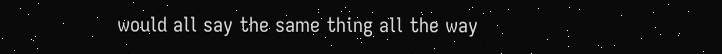would all say the same thing all the way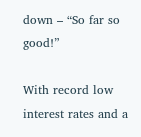down – “So far so good!”

With record low interest rates and a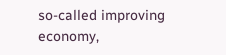so-called improving economy,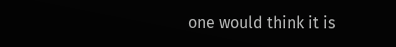one would think it is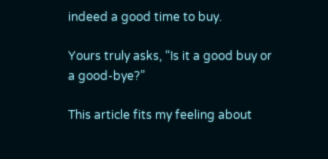indeed a good time to buy.

Yours truly asks, “Is it a good buy or a good-bye?”

This article fits my feeling about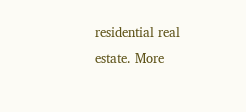residential real estate. More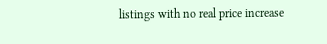listings with no real price increase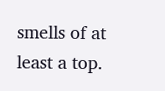smells of at least a top.